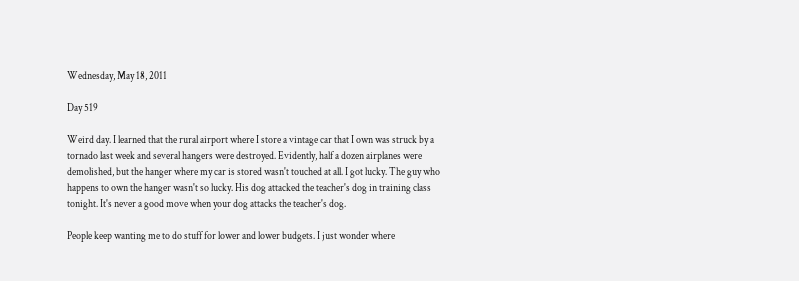Wednesday, May 18, 2011

Day 519

Weird day. I learned that the rural airport where I store a vintage car that I own was struck by a tornado last week and several hangers were destroyed. Evidently, half a dozen airplanes were demolished, but the hanger where my car is stored wasn't touched at all. I got lucky. The guy who happens to own the hanger wasn't so lucky. His dog attacked the teacher's dog in training class tonight. It's never a good move when your dog attacks the teacher's dog.

People keep wanting me to do stuff for lower and lower budgets. I just wonder where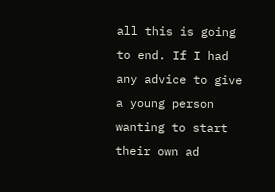all this is going to end. If I had any advice to give a young person wanting to start their own ad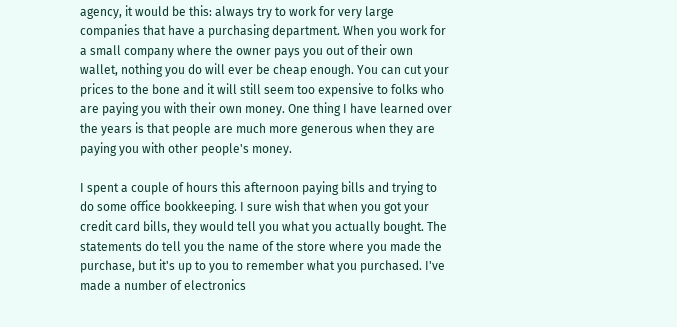agency, it would be this: always try to work for very large companies that have a purchasing department. When you work for a small company where the owner pays you out of their own wallet, nothing you do will ever be cheap enough. You can cut your prices to the bone and it will still seem too expensive to folks who are paying you with their own money. One thing I have learned over the years is that people are much more generous when they are paying you with other people's money.

I spent a couple of hours this afternoon paying bills and trying to do some office bookkeeping. I sure wish that when you got your credit card bills, they would tell you what you actually bought. The statements do tell you the name of the store where you made the purchase, but it's up to you to remember what you purchased. I've made a number of electronics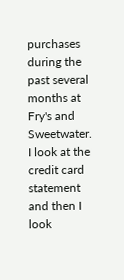purchases during the past several months at Fry's and Sweetwater. I look at the credit card statement and then I look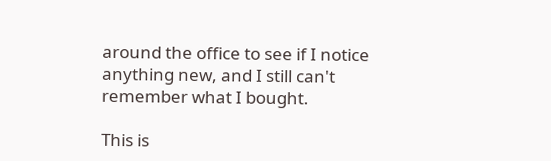around the office to see if I notice anything new, and I still can't remember what I bought.

This is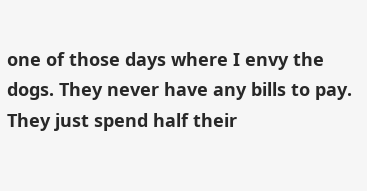one of those days where I envy the dogs. They never have any bills to pay. They just spend half their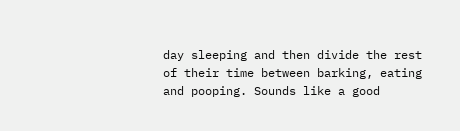day sleeping and then divide the rest of their time between barking, eating and pooping. Sounds like a good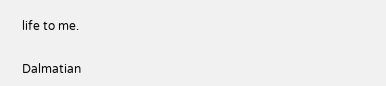life to me.

Dalmatian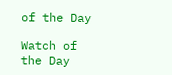of the Day

Watch of the Day